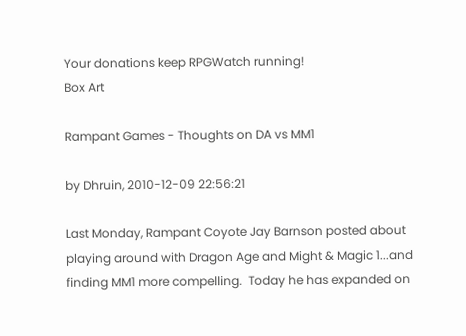Your donations keep RPGWatch running!
Box Art

Rampant Games - Thoughts on DA vs MM1

by Dhruin, 2010-12-09 22:56:21

Last Monday, Rampant Coyote Jay Barnson posted about playing around with Dragon Age and Might & Magic 1...and finding MM1 more compelling.  Today he has expanded on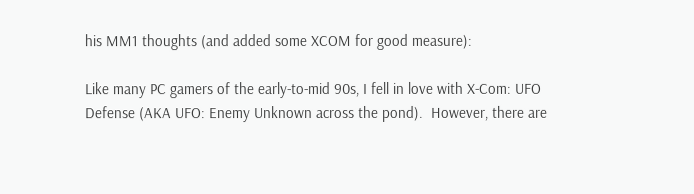his MM1 thoughts (and added some XCOM for good measure):

Like many PC gamers of the early-to-mid 90s, I fell in love with X-Com: UFO Defense (AKA UFO: Enemy Unknown across the pond).  However, there are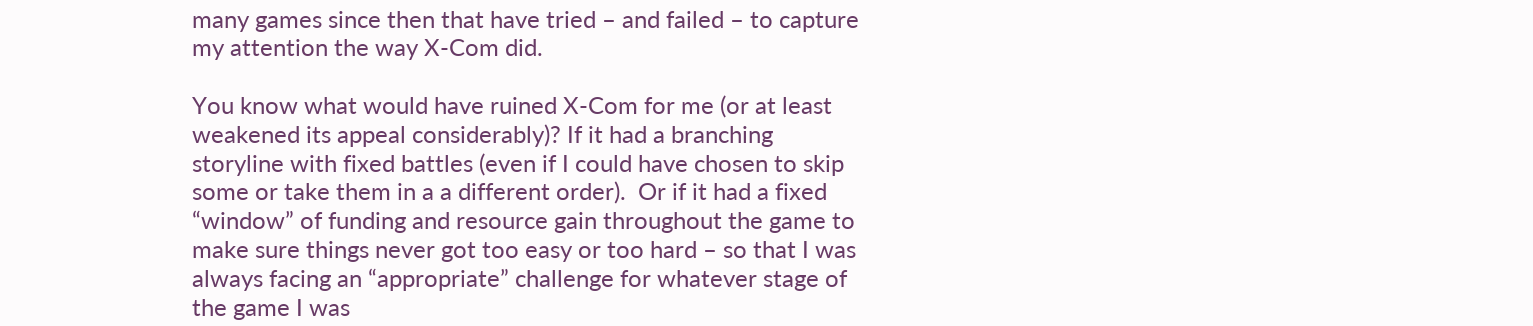many games since then that have tried – and failed – to capture my attention the way X-Com did.

You know what would have ruined X-Com for me (or at least weakened its appeal considerably)? If it had a branching storyline with fixed battles (even if I could have chosen to skip some or take them in a a different order).  Or if it had a fixed “window” of funding and resource gain throughout the game to make sure things never got too easy or too hard – so that I was always facing an “appropriate” challenge for whatever stage of the game I was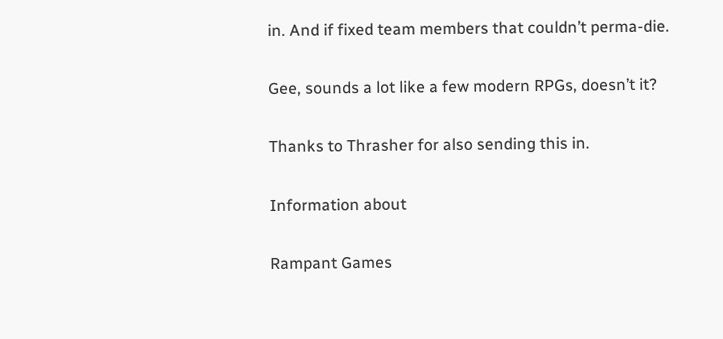in. And if fixed team members that couldn’t perma-die.

Gee, sounds a lot like a few modern RPGs, doesn’t it?

Thanks to Thrasher for also sending this in.

Information about

Rampant Games